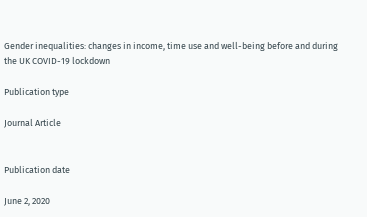Gender inequalities: changes in income, time use and well-being before and during the UK COVID-19 lockdown

Publication type

Journal Article


Publication date

June 2, 2020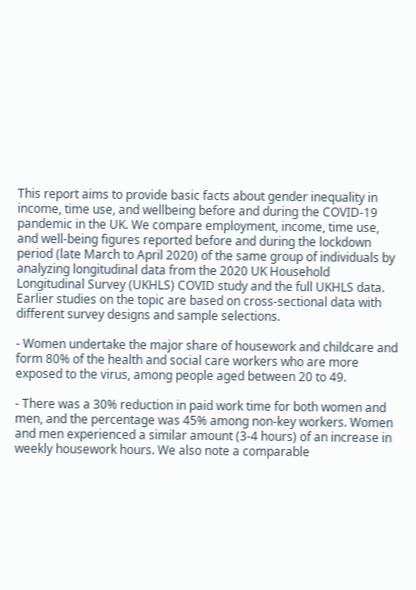This report aims to provide basic facts about gender inequality in income, time use, and wellbeing before and during the COVID-19 pandemic in the UK. We compare employment, income, time use, and well-being figures reported before and during the lockdown period (late March to April 2020) of the same group of individuals by analyzing longitudinal data from the 2020 UK Household Longitudinal Survey (UKHLS) COVID study and the full UKHLS data. Earlier studies on the topic are based on cross-sectional data with different survey designs and sample selections.

- Women undertake the major share of housework and childcare and form 80% of the health and social care workers who are more exposed to the virus, among people aged between 20 to 49.

- There was a 30% reduction in paid work time for both women and men, and the percentage was 45% among non-key workers. Women and men experienced a similar amount (3-4 hours) of an increase in weekly housework hours. We also note a comparable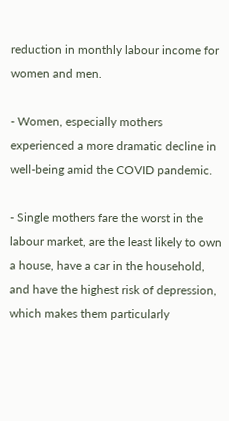reduction in monthly labour income for women and men.

- Women, especially mothers experienced a more dramatic decline in well-being amid the COVID pandemic.

- Single mothers fare the worst in the labour market, are the least likely to own a house, have a car in the household, and have the highest risk of depression, which makes them particularly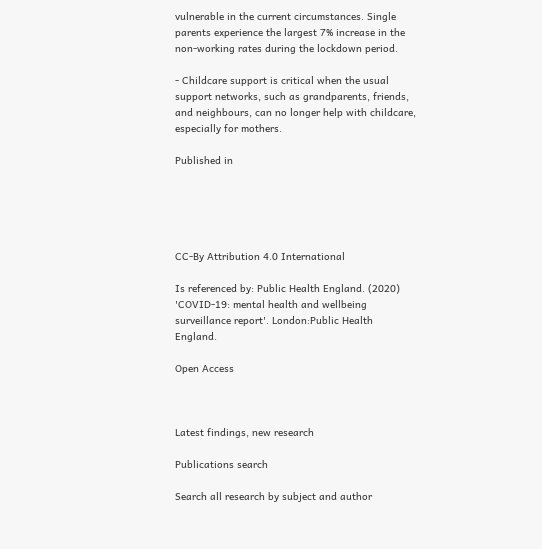vulnerable in the current circumstances. Single parents experience the largest 7% increase in the non-working rates during the lockdown period.

- Childcare support is critical when the usual support networks, such as grandparents, friends, and neighbours, can no longer help with childcare, especially for mothers.

Published in





CC-By Attribution 4.0 International

Is referenced by: Public Health England. (2020) 'COVID-19: mental health and wellbeing surveillance report'. London:Public Health England.

Open Access



Latest findings, new research

Publications search

Search all research by subject and author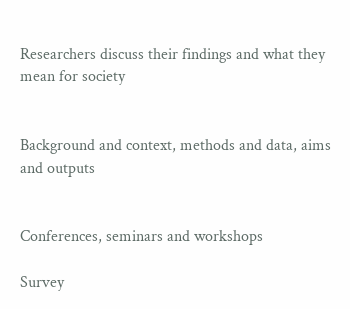Researchers discuss their findings and what they mean for society


Background and context, methods and data, aims and outputs


Conferences, seminars and workshops

Survey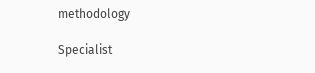methodology

Specialist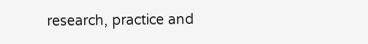research, practice and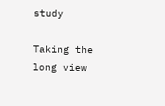study

Taking the long view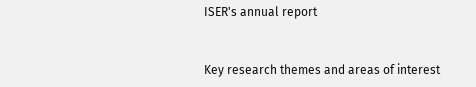ISER's annual report


Key research themes and areas of interest